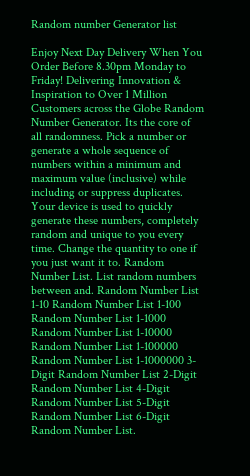Random number Generator list

Enjoy Next Day Delivery When You Order Before 8.30pm Monday to Friday! Delivering Innovation & Inspiration to Over 1 Million Customers across the Globe Random Number Generator. Its the core of all randomness. Pick a number or generate a whole sequence of numbers within a minimum and maximum value (inclusive) while including or suppress duplicates. Your device is used to quickly generate these numbers, completely random and unique to you every time. Change the quantity to one if you just want it to. Random Number List. List random numbers between and. Random Number List 1-10 Random Number List 1-100 Random Number List 1-1000 Random Number List 1-10000 Random Number List 1-100000 Random Number List 1-1000000 3-Digit Random Number List 2-Digit Random Number List 4-Digit Random Number List 5-Digit Random Number List 6-Digit Random Number List.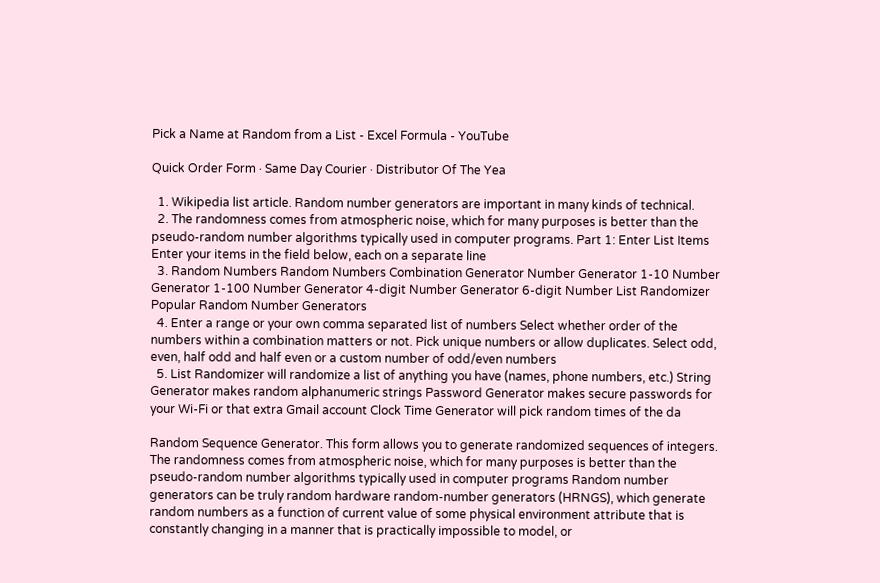Pick a Name at Random from a List - Excel Formula - YouTube

Quick Order Form · Same Day Courier · Distributor Of The Yea

  1. Wikipedia list article. Random number generators are important in many kinds of technical.
  2. The randomness comes from atmospheric noise, which for many purposes is better than the pseudo-random number algorithms typically used in computer programs. Part 1: Enter List Items Enter your items in the field below, each on a separate line
  3. Random Numbers Random Numbers Combination Generator Number Generator 1-10 Number Generator 1-100 Number Generator 4-digit Number Generator 6-digit Number List Randomizer Popular Random Number Generators
  4. Enter a range or your own comma separated list of numbers Select whether order of the numbers within a combination matters or not. Pick unique numbers or allow duplicates. Select odd, even, half odd and half even or a custom number of odd/even numbers
  5. List Randomizer will randomize a list of anything you have (names, phone numbers, etc.) String Generator makes random alphanumeric strings Password Generator makes secure passwords for your Wi-Fi or that extra Gmail account Clock Time Generator will pick random times of the da

Random Sequence Generator. This form allows you to generate randomized sequences of integers. The randomness comes from atmospheric noise, which for many purposes is better than the pseudo-random number algorithms typically used in computer programs Random number generators can be truly random hardware random-number generators (HRNGS), which generate random numbers as a function of current value of some physical environment attribute that is constantly changing in a manner that is practically impossible to model, or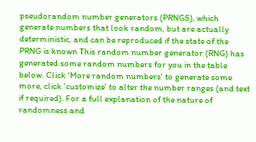pseudorandom number generators (PRNGS), which generate numbers that look random, but are actually deterministic, and can be reproduced if the state of the PRNG is known This random number generator (RNG) has generated some random numbers for you in the table below. Click 'More random numbers' to generate some more, click 'customize' to alter the number ranges (and text if required). For a full explanation of the nature of randomness and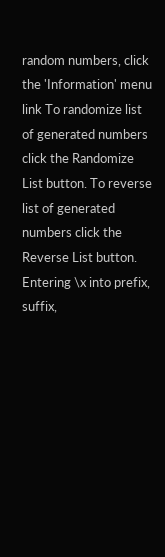random numbers, click the 'Information' menu link To randomize list of generated numbers click the Randomize List button. To reverse list of generated numbers click the Reverse List button. Entering \x into prefix, suffix,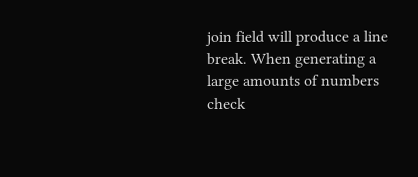join field will produce a line break. When generating a large amounts of numbers check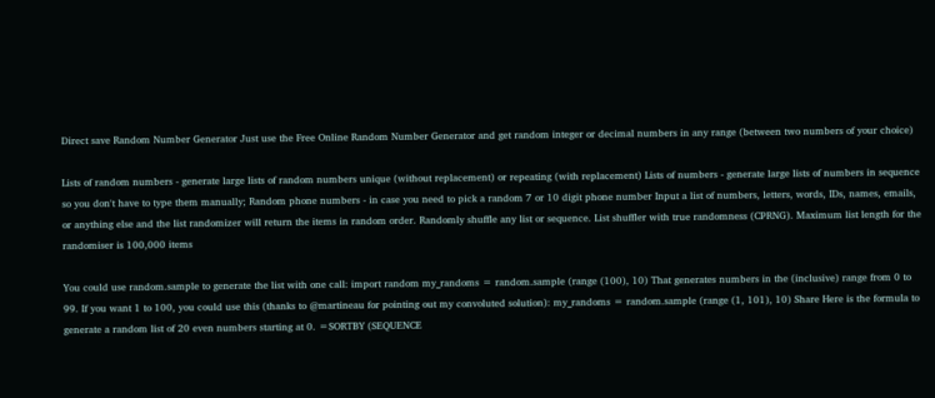Direct save Random Number Generator Just use the Free Online Random Number Generator and get random integer or decimal numbers in any range (between two numbers of your choice)

Lists of random numbers - generate large lists of random numbers unique (without replacement) or repeating (with replacement) Lists of numbers - generate large lists of numbers in sequence so you don't have to type them manually; Random phone numbers - in case you need to pick a random 7 or 10 digit phone number Input a list of numbers, letters, words, IDs, names, emails, or anything else and the list randomizer will return the items in random order. Randomly shuffle any list or sequence. List shuffler with true randomness (CPRNG). Maximum list length for the randomiser is 100,000 items

You could use random.sample to generate the list with one call: import random my_randoms = random.sample (range (100), 10) That generates numbers in the (inclusive) range from 0 to 99. If you want 1 to 100, you could use this (thanks to @martineau for pointing out my convoluted solution): my_randoms = random.sample (range (1, 101), 10) Share Here is the formula to generate a random list of 20 even numbers starting at 0. =SORTBY (SEQUENCE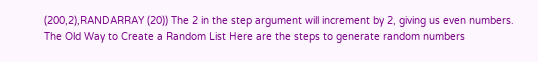(200,2),RANDARRAY (20)) The 2 in the step argument will increment by 2, giving us even numbers. The Old Way to Create a Random List Here are the steps to generate random numbers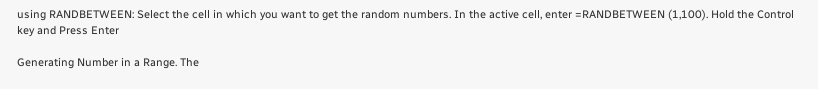using RANDBETWEEN: Select the cell in which you want to get the random numbers. In the active cell, enter =RANDBETWEEN (1,100). Hold the Control key and Press Enter

Generating Number in a Range. The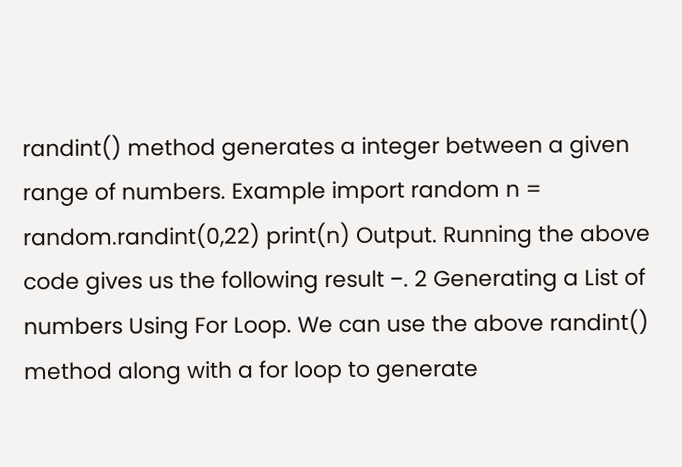randint() method generates a integer between a given range of numbers. Example import random n = random.randint(0,22) print(n) Output. Running the above code gives us the following result −. 2 Generating a List of numbers Using For Loop. We can use the above randint() method along with a for loop to generate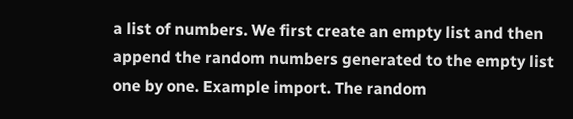a list of numbers. We first create an empty list and then append the random numbers generated to the empty list one by one. Example import. The random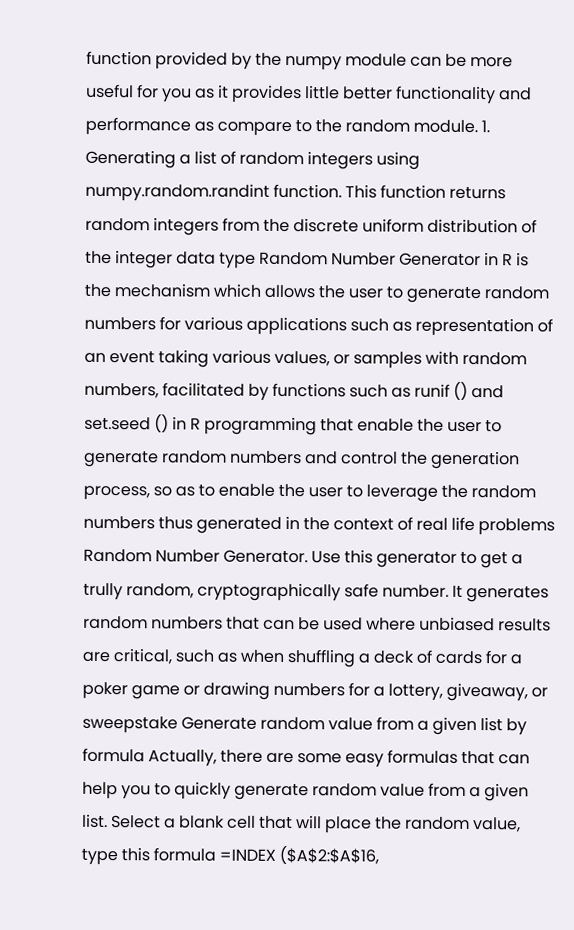function provided by the numpy module can be more useful for you as it provides little better functionality and performance as compare to the random module. 1. Generating a list of random integers using numpy.random.randint function. This function returns random integers from the discrete uniform distribution of the integer data type Random Number Generator in R is the mechanism which allows the user to generate random numbers for various applications such as representation of an event taking various values, or samples with random numbers, facilitated by functions such as runif () and set.seed () in R programming that enable the user to generate random numbers and control the generation process, so as to enable the user to leverage the random numbers thus generated in the context of real life problems Random Number Generator. Use this generator to get a trully random, cryptographically safe number. It generates random numbers that can be used where unbiased results are critical, such as when shuffling a deck of cards for a poker game or drawing numbers for a lottery, giveaway, or sweepstake Generate random value from a given list by formula Actually, there are some easy formulas that can help you to quickly generate random value from a given list. Select a blank cell that will place the random value, type this formula =INDEX ($A$2:$A$16,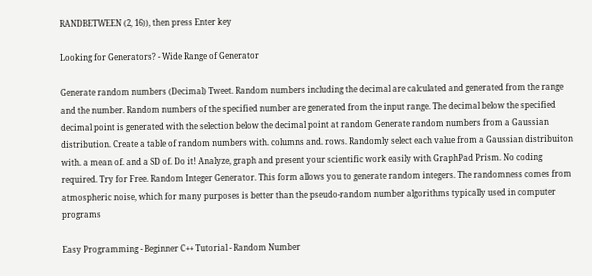RANDBETWEEN (2, 16)), then press Enter key

Looking for Generators? - Wide Range of Generator

Generate random numbers (Decimal) Tweet. Random numbers including the decimal are calculated and generated from the range and the number. Random numbers of the specified number are generated from the input range. The decimal below the specified decimal point is generated with the selection below the decimal point at random Generate random numbers from a Gaussian distribution. Create a table of random numbers with. columns and. rows. Randomly select each value from a Gaussian distribuiton with. a mean of. and a SD of. Do it! Analyze, graph and present your scientific work easily with GraphPad Prism. No coding required. Try for Free. Random Integer Generator. This form allows you to generate random integers. The randomness comes from atmospheric noise, which for many purposes is better than the pseudo-random number algorithms typically used in computer programs

Easy Programming - Beginner C++ Tutorial - Random Number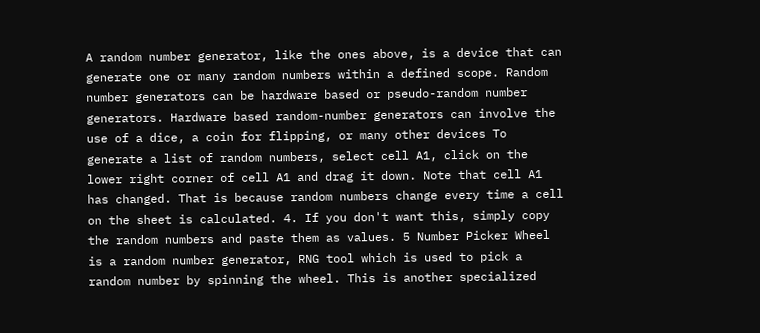A random number generator, like the ones above, is a device that can generate one or many random numbers within a defined scope. Random number generators can be hardware based or pseudo-random number generators. Hardware based random-number generators can involve the use of a dice, a coin for flipping, or many other devices To generate a list of random numbers, select cell A1, click on the lower right corner of cell A1 and drag it down. Note that cell A1 has changed. That is because random numbers change every time a cell on the sheet is calculated. 4. If you don't want this, simply copy the random numbers and paste them as values. 5 Number Picker Wheel is a random number generator, RNG tool which is used to pick a random number by spinning the wheel. This is another specialized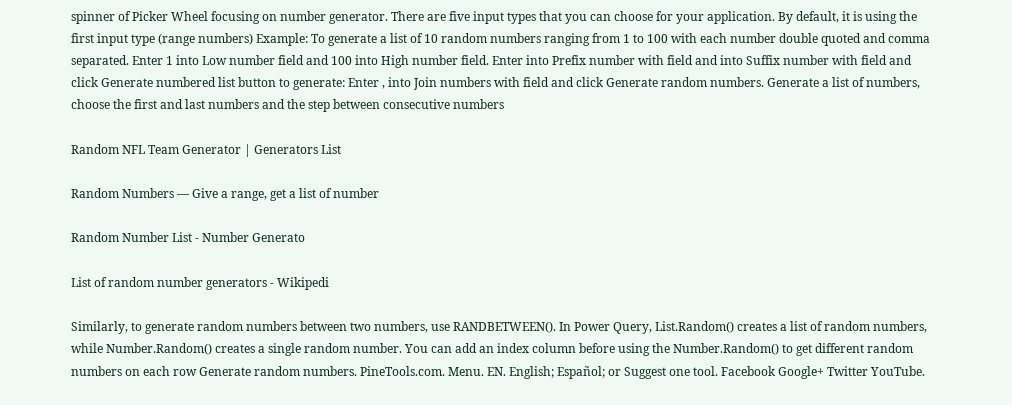spinner of Picker Wheel focusing on number generator. There are five input types that you can choose for your application. By default, it is using the first input type (range numbers) Example: To generate a list of 10 random numbers ranging from 1 to 100 with each number double quoted and comma separated. Enter 1 into Low number field and 100 into High number field. Enter into Prefix number with field and into Suffix number with field and click Generate numbered list button to generate: Enter , into Join numbers with field and click Generate random numbers. Generate a list of numbers, choose the first and last numbers and the step between consecutive numbers

Random NFL Team Generator | Generators List

Random Numbers — Give a range, get a list of number

Random Number List - Number Generato

List of random number generators - Wikipedi

Similarly, to generate random numbers between two numbers, use RANDBETWEEN(). In Power Query, List.Random() creates a list of random numbers, while Number.Random() creates a single random number. You can add an index column before using the Number.Random() to get different random numbers on each row Generate random numbers. PineTools.com. Menu. EN. English; Español; or Suggest one tool. Facebook Google+ Twitter YouTube.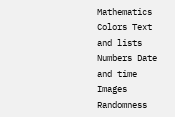Mathematics Colors Text and lists Numbers Date and time Images Randomness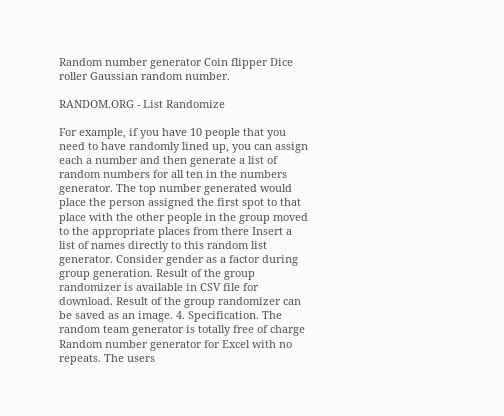Random number generator Coin flipper Dice roller Gaussian random number.

RANDOM.ORG - List Randomize

For example, if you have 10 people that you need to have randomly lined up, you can assign each a number and then generate a list of random numbers for all ten in the numbers generator. The top number generated would place the person assigned the first spot to that place with the other people in the group moved to the appropriate places from there Insert a list of names directly to this random list generator. Consider gender as a factor during group generation. Result of the group randomizer is available in CSV file for download. Result of the group randomizer can be saved as an image. 4. Specification. The random team generator is totally free of charge Random number generator for Excel with no repeats. The users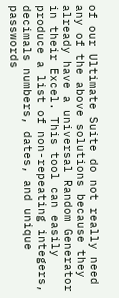of our Ultimate Suite do not really need any of the above solutions because they already have a universal Random Generator in their Excel. This tool can easily produce a list of non-repeating integers, decimals numbers, dates, and unique passwords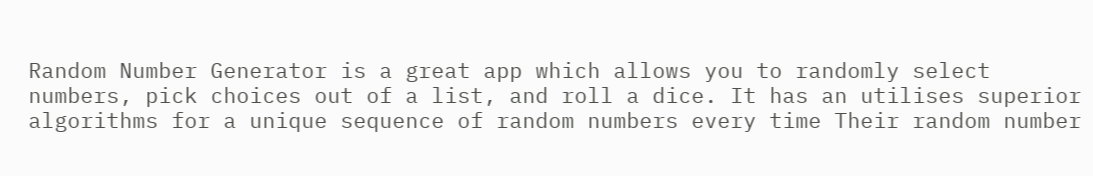Random Number Generator is a great app which allows you to randomly select numbers, pick choices out of a list, and roll a dice. It has an utilises superior algorithms for a unique sequence of random numbers every time Their random number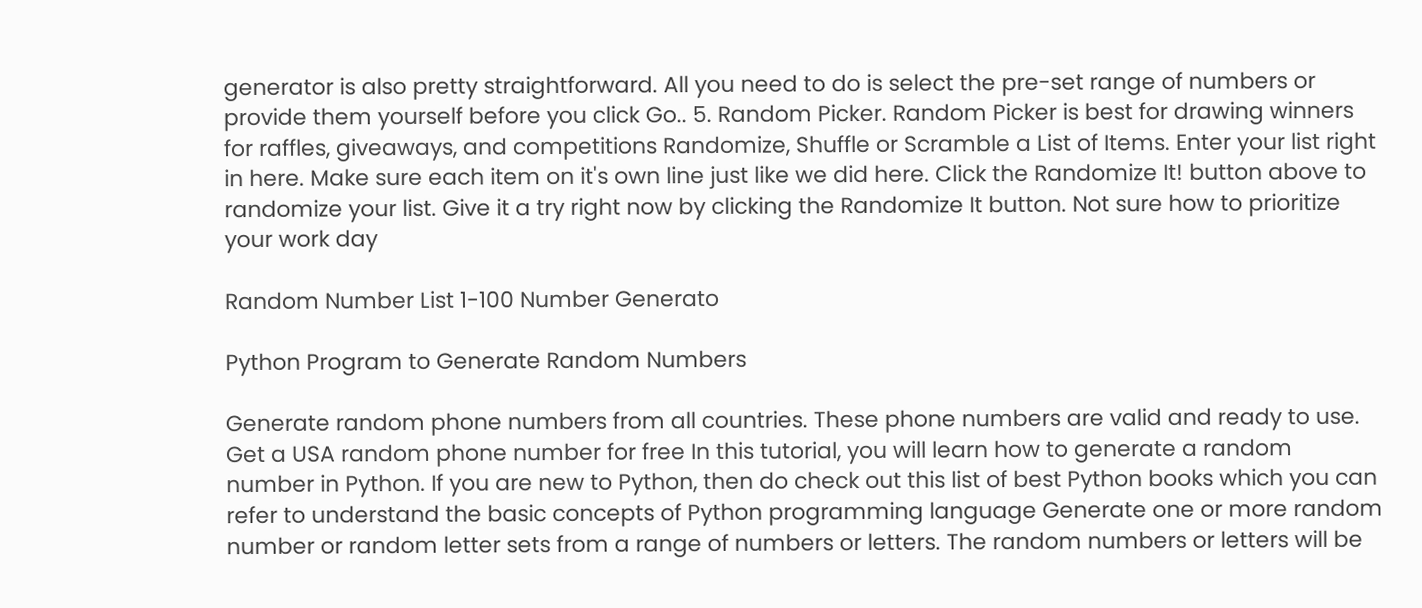generator is also pretty straightforward. All you need to do is select the pre-set range of numbers or provide them yourself before you click Go.. 5. Random Picker. Random Picker is best for drawing winners for raffles, giveaways, and competitions Randomize, Shuffle or Scramble a List of Items. Enter your list right in here. Make sure each item on it's own line just like we did here. Click the Randomize It! button above to randomize your list. Give it a try right now by clicking the Randomize It button. Not sure how to prioritize your work day

Random Number List 1-100 Number Generato

Python Program to Generate Random Numbers

Generate random phone numbers from all countries. These phone numbers are valid and ready to use. Get a USA random phone number for free In this tutorial, you will learn how to generate a random number in Python. If you are new to Python, then do check out this list of best Python books which you can refer to understand the basic concepts of Python programming language Generate one or more random number or random letter sets from a range of numbers or letters. The random numbers or letters will be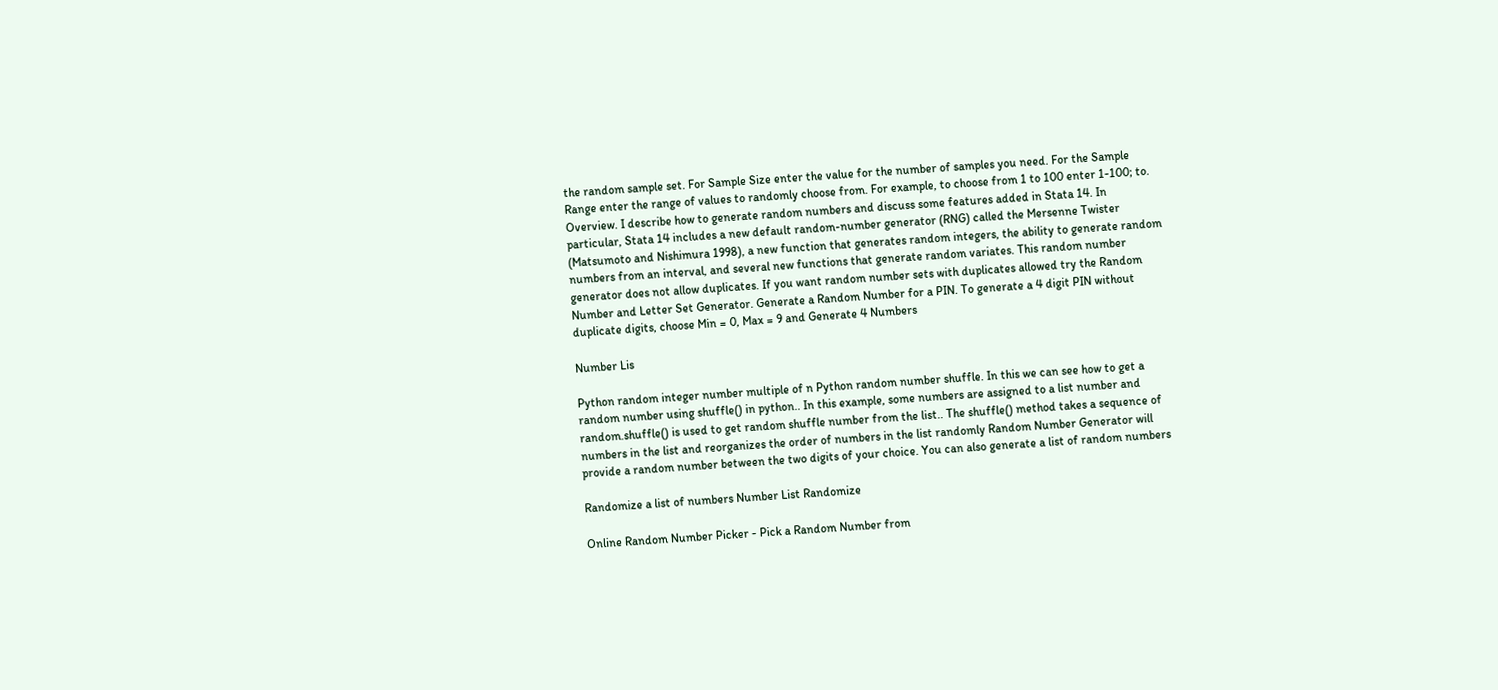the random sample set. For Sample Size enter the value for the number of samples you need. For the Sample Range enter the range of values to randomly choose from. For example, to choose from 1 to 100 enter 1-100; to. Overview. I describe how to generate random numbers and discuss some features added in Stata 14. In particular, Stata 14 includes a new default random-number generator (RNG) called the Mersenne Twister (Matsumoto and Nishimura 1998), a new function that generates random integers, the ability to generate random numbers from an interval, and several new functions that generate random variates. This random number generator does not allow duplicates. If you want random number sets with duplicates allowed try the Random Number and Letter Set Generator. Generate a Random Number for a PIN. To generate a 4 digit PIN without duplicate digits, choose Min = 0, Max = 9 and Generate 4 Numbers

Number Lis

Python random integer number multiple of n Python random number shuffle. In this we can see how to get a random number using shuffle() in python.. In this example, some numbers are assigned to a list number and random.shuffle() is used to get random shuffle number from the list.. The shuffle() method takes a sequence of numbers in the list and reorganizes the order of numbers in the list randomly Random Number Generator will provide a random number between the two digits of your choice. You can also generate a list of random numbers

Randomize a list of numbers Number List Randomize

Online Random Number Picker - Pick a Random Number from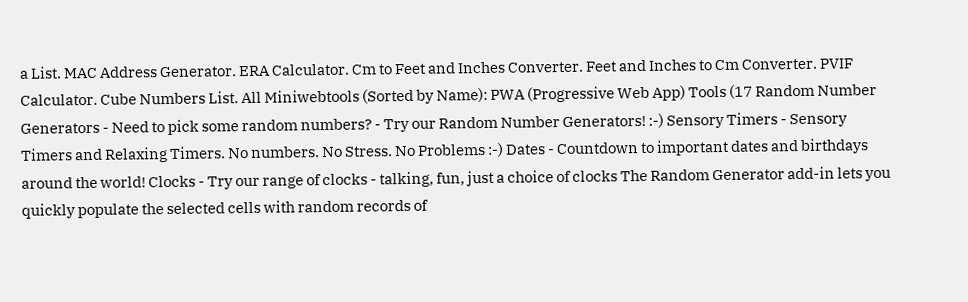a List. MAC Address Generator. ERA Calculator. Cm to Feet and Inches Converter. Feet and Inches to Cm Converter. PVIF Calculator. Cube Numbers List. All Miniwebtools (Sorted by Name): PWA (Progressive Web App) Tools (17 Random Number Generators - Need to pick some random numbers? - Try our Random Number Generators! :-) Sensory Timers - Sensory Timers and Relaxing Timers. No numbers. No Stress. No Problems :-) Dates - Countdown to important dates and birthdays around the world! Clocks - Try our range of clocks - talking, fun, just a choice of clocks The Random Generator add-in lets you quickly populate the selected cells with random records of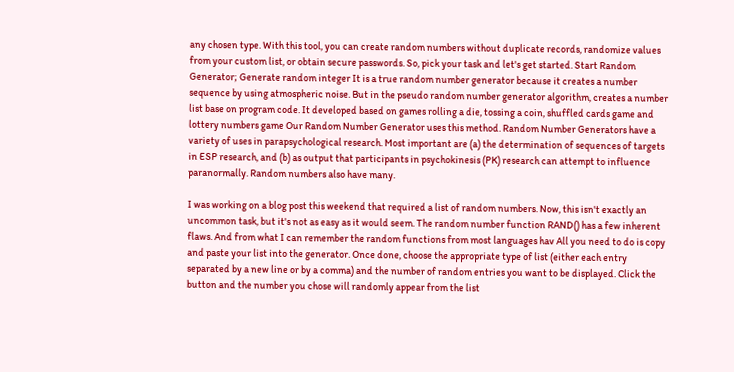any chosen type. With this tool, you can create random numbers without duplicate records, randomize values from your custom list, or obtain secure passwords. So, pick your task and let's get started. Start Random Generator; Generate random integer It is a true random number generator because it creates a number sequence by using atmospheric noise. But in the pseudo random number generator algorithm, creates a number list base on program code. It developed based on games rolling a die, tossing a coin, shuffled cards game and lottery numbers game Our Random Number Generator uses this method. Random Number Generators have a variety of uses in parapsychological research. Most important are (a) the determination of sequences of targets in ESP research, and (b) as output that participants in psychokinesis (PK) research can attempt to influence paranormally. Random numbers also have many.

I was working on a blog post this weekend that required a list of random numbers. Now, this isn't exactly an uncommon task, but it's not as easy as it would seem. The random number function RAND() has a few inherent flaws. And from what I can remember the random functions from most languages hav All you need to do is copy and paste your list into the generator. Once done, choose the appropriate type of list (either each entry separated by a new line or by a comma) and the number of random entries you want to be displayed. Click the button and the number you chose will randomly appear from the list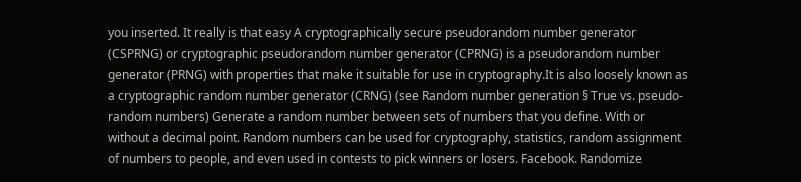you inserted. It really is that easy A cryptographically secure pseudorandom number generator (CSPRNG) or cryptographic pseudorandom number generator (CPRNG) is a pseudorandom number generator (PRNG) with properties that make it suitable for use in cryptography.It is also loosely known as a cryptographic random number generator (CRNG) (see Random number generation § True vs. pseudo-random numbers) Generate a random number between sets of numbers that you define. With or without a decimal point. Random numbers can be used for cryptography, statistics, random assignment of numbers to people, and even used in contests to pick winners or losers. Facebook. Randomize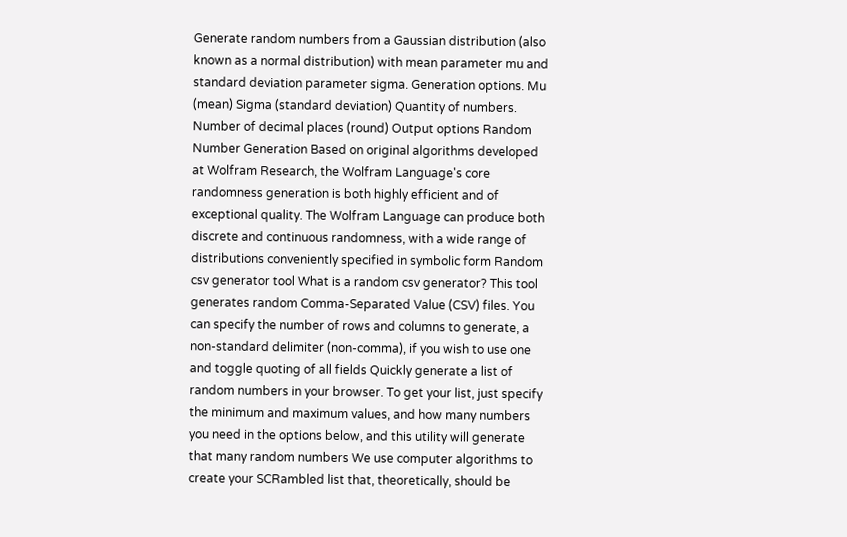Generate random numbers from a Gaussian distribution (also known as a normal distribution) with mean parameter mu and standard deviation parameter sigma. Generation options. Mu (mean) Sigma (standard deviation) Quantity of numbers. Number of decimal places (round) Output options Random Number Generation Based on original algorithms developed at Wolfram Research, the Wolfram Language's core randomness generation is both highly efficient and of exceptional quality. The Wolfram Language can produce both discrete and continuous randomness, with a wide range of distributions conveniently specified in symbolic form Random csv generator tool What is a random csv generator? This tool generates random Comma-Separated Value (CSV) files. You can specify the number of rows and columns to generate, a non-standard delimiter (non-comma), if you wish to use one and toggle quoting of all fields Quickly generate a list of random numbers in your browser. To get your list, just specify the minimum and maximum values, and how many numbers you need in the options below, and this utility will generate that many random numbers We use computer algorithms to create your SCRambled list that, theoretically, should be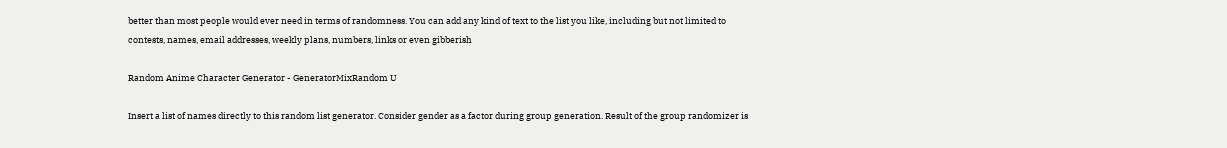better than most people would ever need in terms of randomness. You can add any kind of text to the list you like, including but not limited to contests, names, email addresses, weekly plans, numbers, links or even gibberish

Random Anime Character Generator - GeneratorMixRandom U

Insert a list of names directly to this random list generator. Consider gender as a factor during group generation. Result of the group randomizer is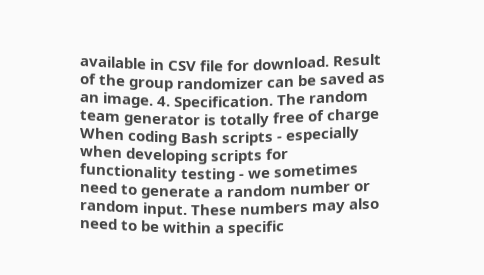available in CSV file for download. Result of the group randomizer can be saved as an image. 4. Specification. The random team generator is totally free of charge When coding Bash scripts - especially when developing scripts for functionality testing - we sometimes need to generate a random number or random input. These numbers may also need to be within a specific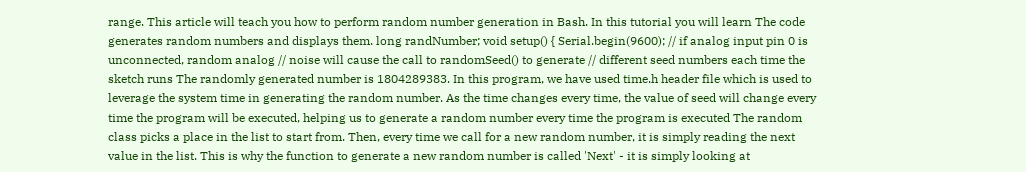range. This article will teach you how to perform random number generation in Bash. In this tutorial you will learn The code generates random numbers and displays them. long randNumber; void setup() { Serial.begin(9600); // if analog input pin 0 is unconnected, random analog // noise will cause the call to randomSeed() to generate // different seed numbers each time the sketch runs The randomly generated number is 1804289383. In this program, we have used time.h header file which is used to leverage the system time in generating the random number. As the time changes every time, the value of seed will change every time the program will be executed, helping us to generate a random number every time the program is executed The random class picks a place in the list to start from. Then, every time we call for a new random number, it is simply reading the next value in the list. This is why the function to generate a new random number is called 'Next' - it is simply looking at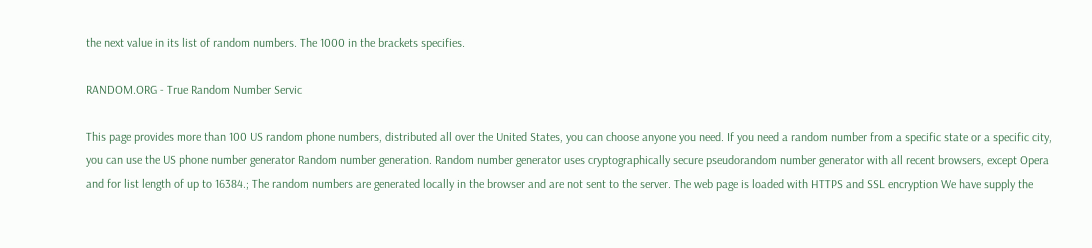the next value in its list of random numbers. The 1000 in the brackets specifies.

RANDOM.ORG - True Random Number Servic

This page provides more than 100 US random phone numbers, distributed all over the United States, you can choose anyone you need. If you need a random number from a specific state or a specific city, you can use the US phone number generator Random number generation. Random number generator uses cryptographically secure pseudorandom number generator with all recent browsers, except Opera and for list length of up to 16384.; The random numbers are generated locally in the browser and are not sent to the server. The web page is loaded with HTTPS and SSL encryption We have supply the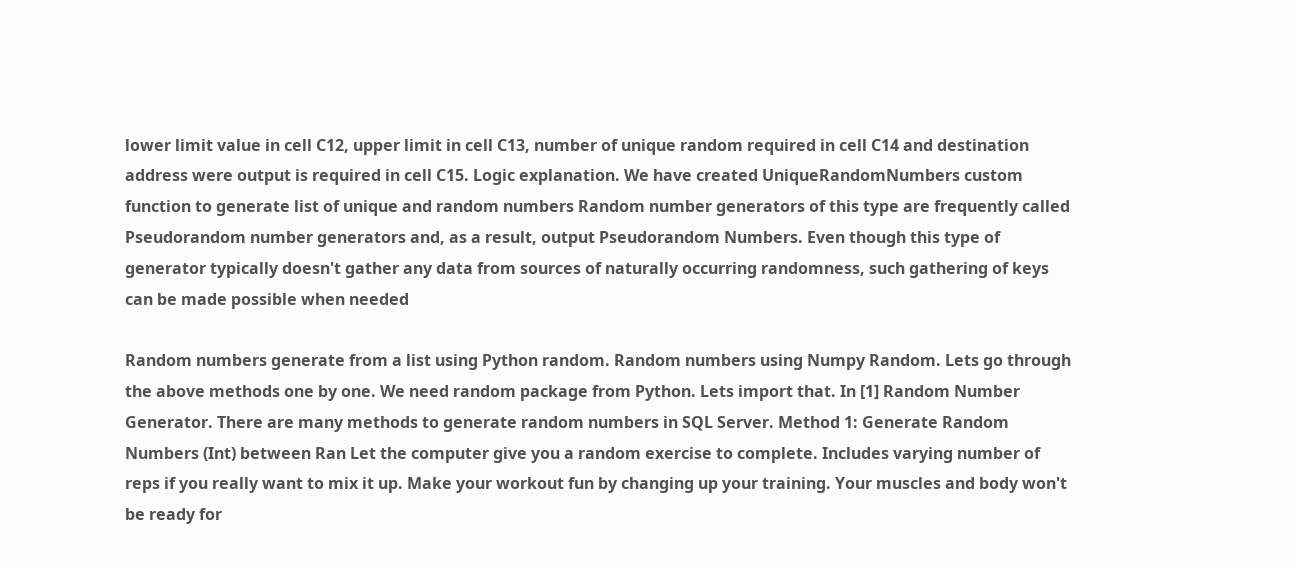lower limit value in cell C12, upper limit in cell C13, number of unique random required in cell C14 and destination address were output is required in cell C15. Logic explanation. We have created UniqueRandomNumbers custom function to generate list of unique and random numbers Random number generators of this type are frequently called Pseudorandom number generators and, as a result, output Pseudorandom Numbers. Even though this type of generator typically doesn't gather any data from sources of naturally occurring randomness, such gathering of keys can be made possible when needed

Random numbers generate from a list using Python random. Random numbers using Numpy Random. Lets go through the above methods one by one. We need random package from Python. Lets import that. In [1] Random Number Generator. There are many methods to generate random numbers in SQL Server. Method 1: Generate Random Numbers (Int) between Ran Let the computer give you a random exercise to complete. Includes varying number of reps if you really want to mix it up. Make your workout fun by changing up your training. Your muscles and body won't be ready for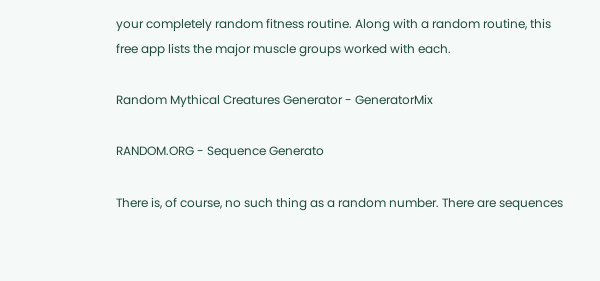your completely random fitness routine. Along with a random routine, this free app lists the major muscle groups worked with each.

Random Mythical Creatures Generator - GeneratorMix

RANDOM.ORG - Sequence Generato

There is, of course, no such thing as a random number. There are sequences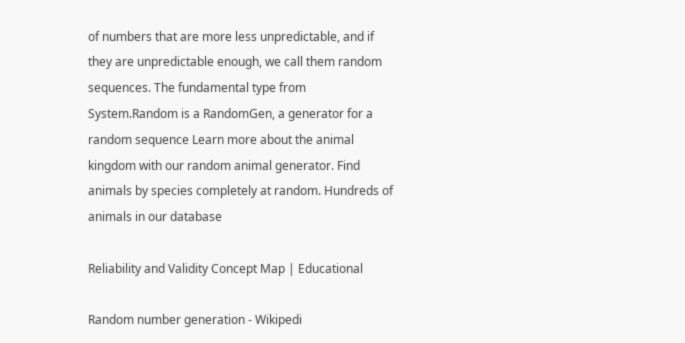of numbers that are more less unpredictable, and if they are unpredictable enough, we call them random sequences. The fundamental type from System.Random is a RandomGen, a generator for a random sequence Learn more about the animal kingdom with our random animal generator. Find animals by species completely at random. Hundreds of animals in our database

Reliability and Validity Concept Map | Educational

Random number generation - Wikipedi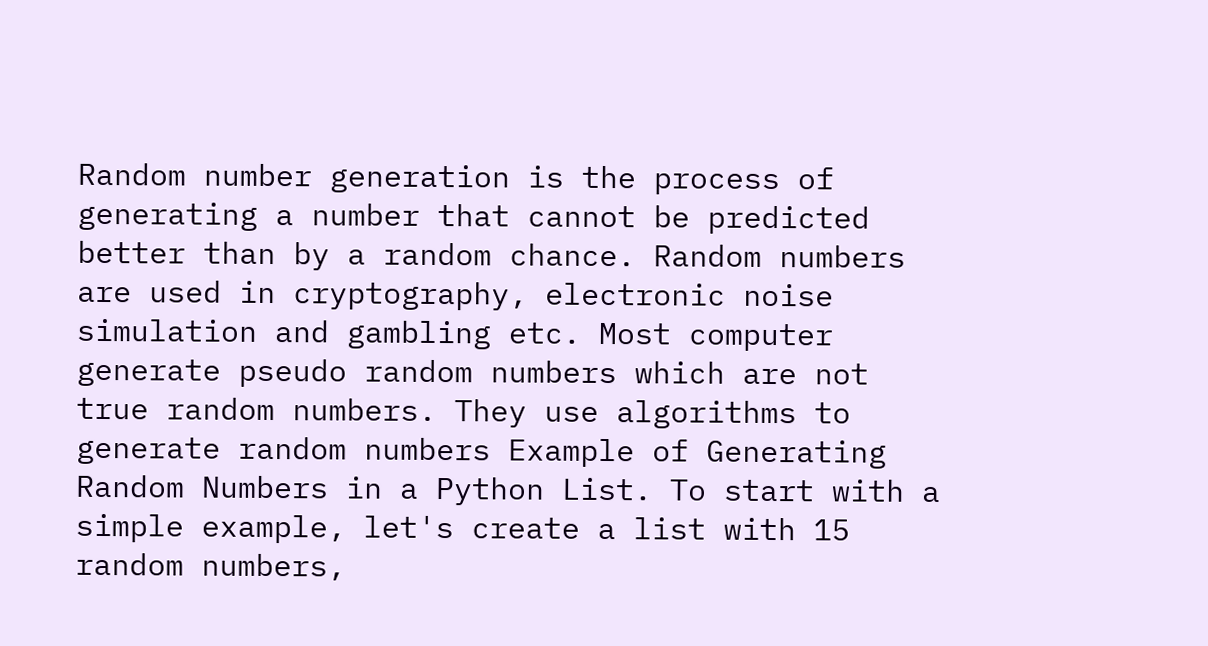Random number generation is the process of generating a number that cannot be predicted better than by a random chance. Random numbers are used in cryptography, electronic noise simulation and gambling etc. Most computer generate pseudo random numbers which are not true random numbers. They use algorithms to generate random numbers Example of Generating Random Numbers in a Python List. To start with a simple example, let's create a list with 15 random numbers,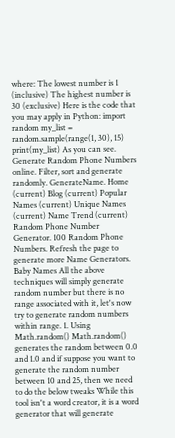where: The lowest number is 1 (inclusive) The highest number is 30 (exclusive) Here is the code that you may apply in Python: import random my_list = random.sample(range(1, 30), 15) print(my_list) As you can see. Generate Random Phone Numbers online. Filter, sort and generate randomly. GenerateName. Home (current) Blog (current) Popular Names (current) Unique Names (current) Name Trend (current) Random Phone Number Generator. 100 Random Phone Numbers. Refresh the page to generate more Name Generators. Baby Names All the above techniques will simply generate random number but there is no range associated with it, let's now try to generate random numbers within range. 1. Using Math.random() Math.random() generates the random between 0.0 and 1.0 and if suppose you want to generate the random number between 10 and 25, then we need to do the below tweaks While this tool isn't a word creator, it is a word generator that will generate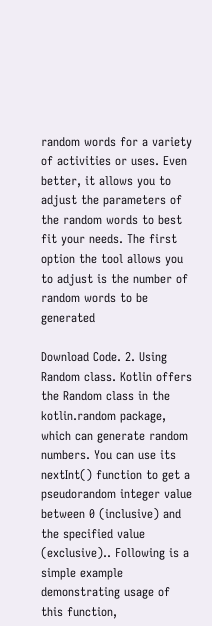random words for a variety of activities or uses. Even better, it allows you to adjust the parameters of the random words to best fit your needs. The first option the tool allows you to adjust is the number of random words to be generated

Download Code. 2. Using Random class. Kotlin offers the Random class in the kotlin.random package, which can generate random numbers. You can use its nextInt() function to get a pseudorandom integer value between 0 (inclusive) and the specified value (exclusive).. Following is a simple example demonstrating usage of this function,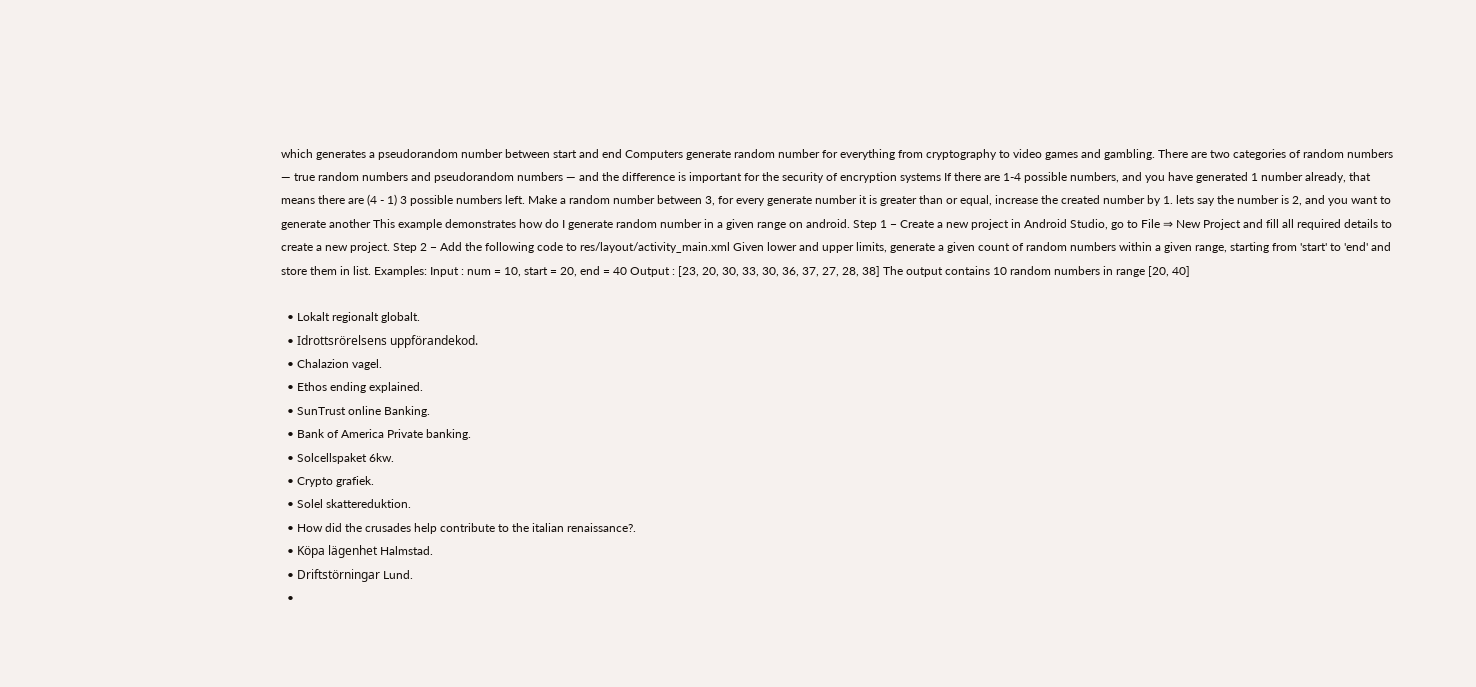which generates a pseudorandom number between start and end Computers generate random number for everything from cryptography to video games and gambling. There are two categories of random numbers — true random numbers and pseudorandom numbers — and the difference is important for the security of encryption systems If there are 1-4 possible numbers, and you have generated 1 number already, that means there are (4 - 1) 3 possible numbers left. Make a random number between 3, for every generate number it is greater than or equal, increase the created number by 1. lets say the number is 2, and you want to generate another This example demonstrates how do I generate random number in a given range on android. Step 1 − Create a new project in Android Studio, go to File ⇒ New Project and fill all required details to create a new project. Step 2 − Add the following code to res/layout/activity_main.xml Given lower and upper limits, generate a given count of random numbers within a given range, starting from 'start' to 'end' and store them in list. Examples: Input : num = 10, start = 20, end = 40 Output : [23, 20, 30, 33, 30, 36, 37, 27, 28, 38] The output contains 10 random numbers in range [20, 40]

  • Lokalt regionalt globalt.
  • Idrottsrörelsens uppförandekod.
  • Chalazion vagel.
  • Ethos ending explained.
  • SunTrust online Banking.
  • Bank of America Private banking.
  • Solcellspaket 6kw.
  • Crypto grafiek.
  • Solel skattereduktion.
  • How did the crusades help contribute to the italian renaissance?.
  • Köpa lägenhet Halmstad.
  • Driftstörningar Lund.
  •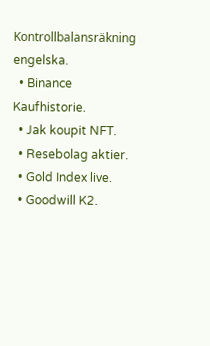Kontrollbalansräkning engelska.
  • Binance Kaufhistorie.
  • Jak koupit NFT.
  • Resebolag aktier.
  • Gold Index live.
  • Goodwill K2.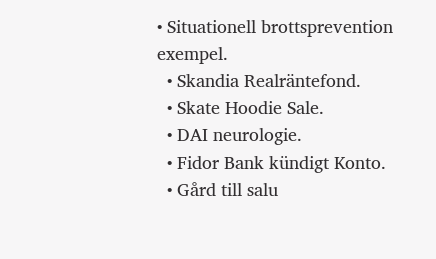• Situationell brottsprevention exempel.
  • Skandia Realräntefond.
  • Skate Hoodie Sale.
  • DAI neurologie.
  • Fidor Bank kündigt Konto.
  • Gård till salu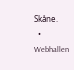Skåne.
  • Webhallen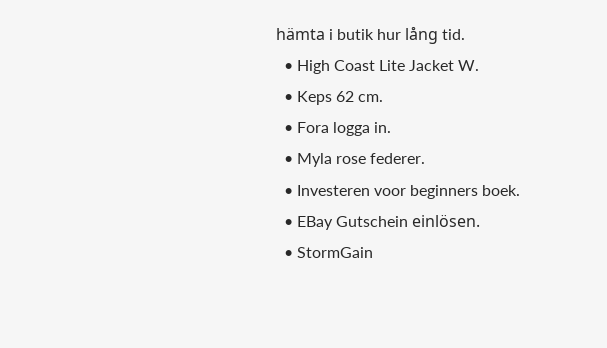hämta i butik hur lång tid.
  • High Coast Lite Jacket W.
  • Keps 62 cm.
  • Fora logga in.
  • Myla rose federer.
  • Investeren voor beginners boek.
  • EBay Gutschein einlösen.
  • StormGain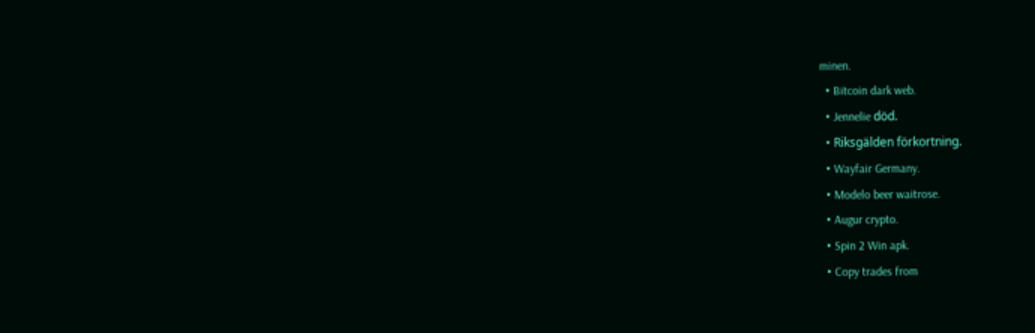minen.
  • Bitcoin dark web.
  • Jennelie död.
  • Riksgälden förkortning.
  • Wayfair Germany.
  • Modelo beer waitrose.
  • Augur crypto.
  • Spin 2 Win apk.
  • Copy trades from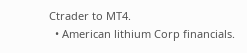Ctrader to MT4.
  • American lithium Corp financials.